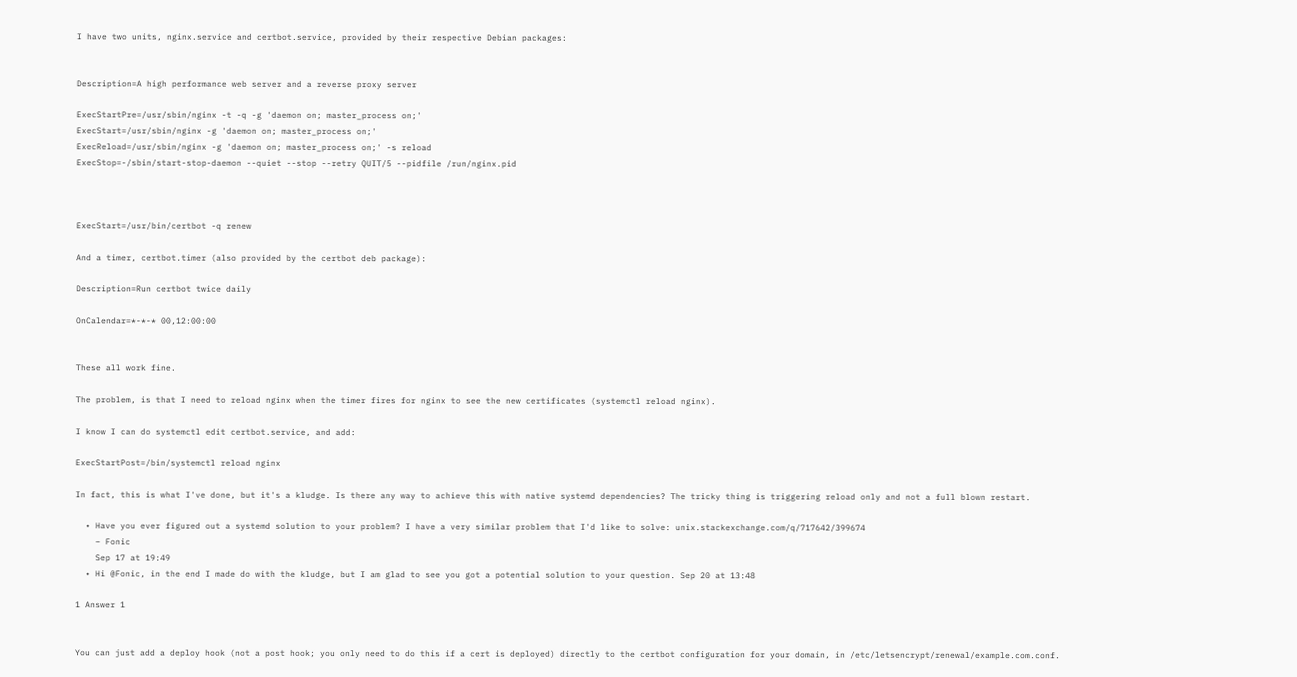I have two units, nginx.service and certbot.service, provided by their respective Debian packages:


Description=A high performance web server and a reverse proxy server

ExecStartPre=/usr/sbin/nginx -t -q -g 'daemon on; master_process on;'
ExecStart=/usr/sbin/nginx -g 'daemon on; master_process on;'
ExecReload=/usr/sbin/nginx -g 'daemon on; master_process on;' -s reload
ExecStop=-/sbin/start-stop-daemon --quiet --stop --retry QUIT/5 --pidfile /run/nginx.pid



ExecStart=/usr/bin/certbot -q renew

And a timer, certbot.timer (also provided by the certbot deb package):

Description=Run certbot twice daily

OnCalendar=*-*-* 00,12:00:00


These all work fine.

The problem, is that I need to reload nginx when the timer fires for nginx to see the new certificates (systemctl reload nginx).

I know I can do systemctl edit certbot.service, and add:

ExecStartPost=/bin/systemctl reload nginx

In fact, this is what I've done, but it's a kludge. Is there any way to achieve this with native systemd dependencies? The tricky thing is triggering reload only and not a full blown restart.

  • Have you ever figured out a systemd solution to your problem? I have a very similar problem that I'd like to solve: unix.stackexchange.com/q/717642/399674
    – Fonic
    Sep 17 at 19:49
  • Hi @Fonic, in the end I made do with the kludge, but I am glad to see you got a potential solution to your question. Sep 20 at 13:48

1 Answer 1


You can just add a deploy hook (not a post hook; you only need to do this if a cert is deployed) directly to the certbot configuration for your domain, in /etc/letsencrypt/renewal/example.com.conf.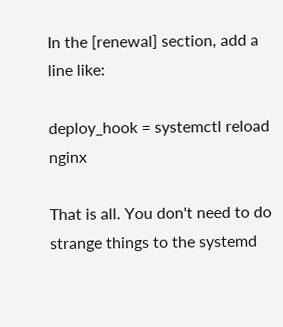In the [renewal] section, add a line like:

deploy_hook = systemctl reload nginx

That is all. You don't need to do strange things to the systemd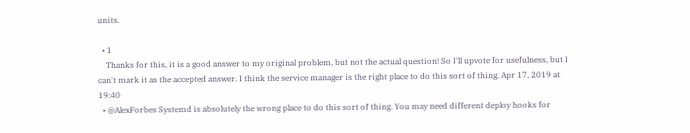units.

  • 1
    Thanks for this, it is a good answer to my original problem, but not the actual question! So I'll upvote for usefulness, but I can't mark it as the accepted answer. I think the service manager is the right place to do this sort of thing. Apr 17, 2019 at 19:40
  • @AlexForbes Systemd is absolutely the wrong place to do this sort of thing. You may need different deploy hooks for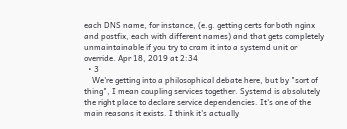each DNS name, for instance, (e.g. getting certs for both nginx and postfix, each with different names) and that gets completely unmaintainable if you try to cram it into a systemd unit or override. Apr 18, 2019 at 2:34
  • 3
    We're getting into a philosophical debate here, but by "sort of thing", I mean coupling services together. Systemd is absolutely the right place to declare service dependencies. It's one of the main reasons it exists. I think it's actually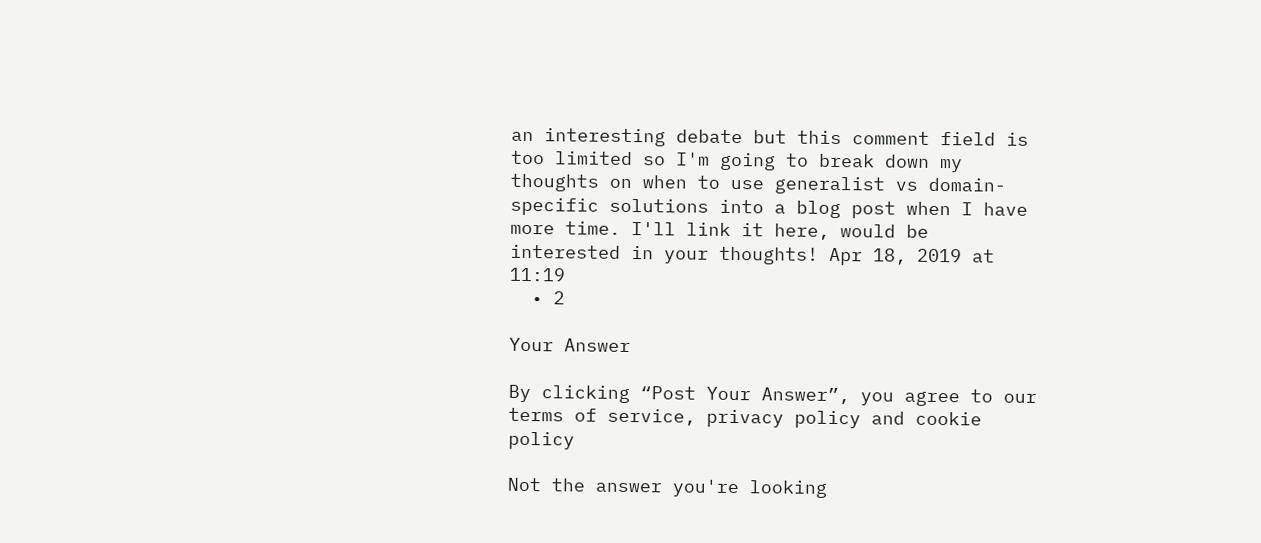an interesting debate but this comment field is too limited so I'm going to break down my thoughts on when to use generalist vs domain-specific solutions into a blog post when I have more time. I'll link it here, would be interested in your thoughts! Apr 18, 2019 at 11:19
  • 2

Your Answer

By clicking “Post Your Answer”, you agree to our terms of service, privacy policy and cookie policy

Not the answer you're looking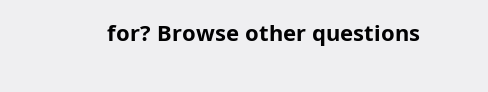for? Browse other questions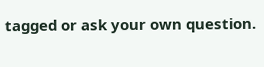tagged or ask your own question.